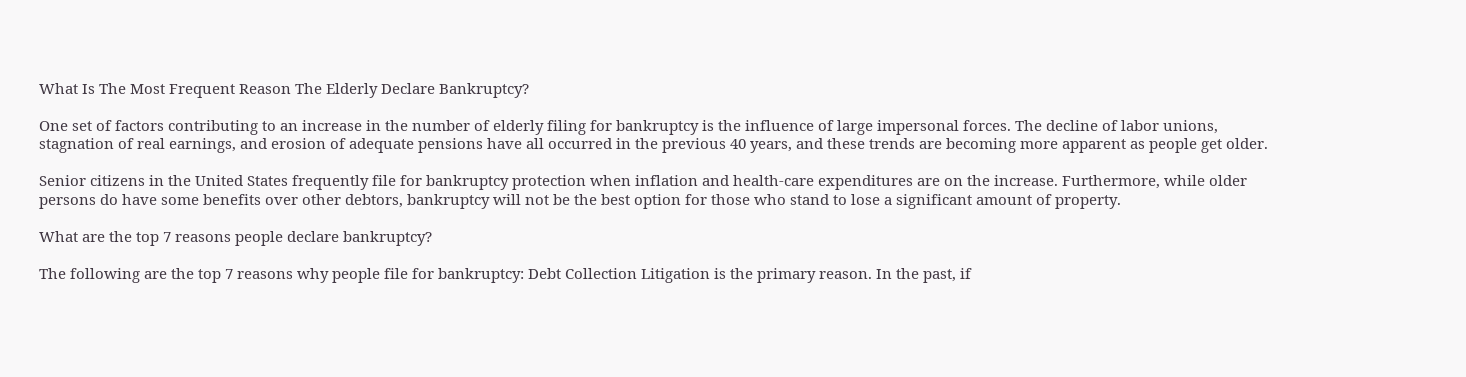What Is The Most Frequent Reason The Elderly Declare Bankruptcy?

One set of factors contributing to an increase in the number of elderly filing for bankruptcy is the influence of large impersonal forces. The decline of labor unions, stagnation of real earnings, and erosion of adequate pensions have all occurred in the previous 40 years, and these trends are becoming more apparent as people get older.

Senior citizens in the United States frequently file for bankruptcy protection when inflation and health-care expenditures are on the increase. Furthermore, while older persons do have some benefits over other debtors, bankruptcy will not be the best option for those who stand to lose a significant amount of property.

What are the top 7 reasons people declare bankruptcy?

The following are the top 7 reasons why people file for bankruptcy: Debt Collection Litigation is the primary reason. In the past, if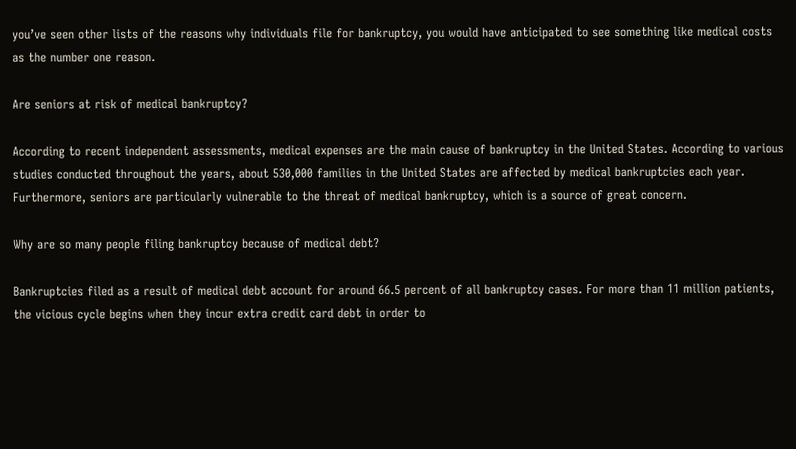you’ve seen other lists of the reasons why individuals file for bankruptcy, you would have anticipated to see something like medical costs as the number one reason.

Are seniors at risk of medical bankruptcy?

According to recent independent assessments, medical expenses are the main cause of bankruptcy in the United States. According to various studies conducted throughout the years, about 530,000 families in the United States are affected by medical bankruptcies each year. Furthermore, seniors are particularly vulnerable to the threat of medical bankruptcy, which is a source of great concern.

Why are so many people filing bankruptcy because of medical debt?

Bankruptcies filed as a result of medical debt account for around 66.5 percent of all bankruptcy cases. For more than 11 million patients, the vicious cycle begins when they incur extra credit card debt in order to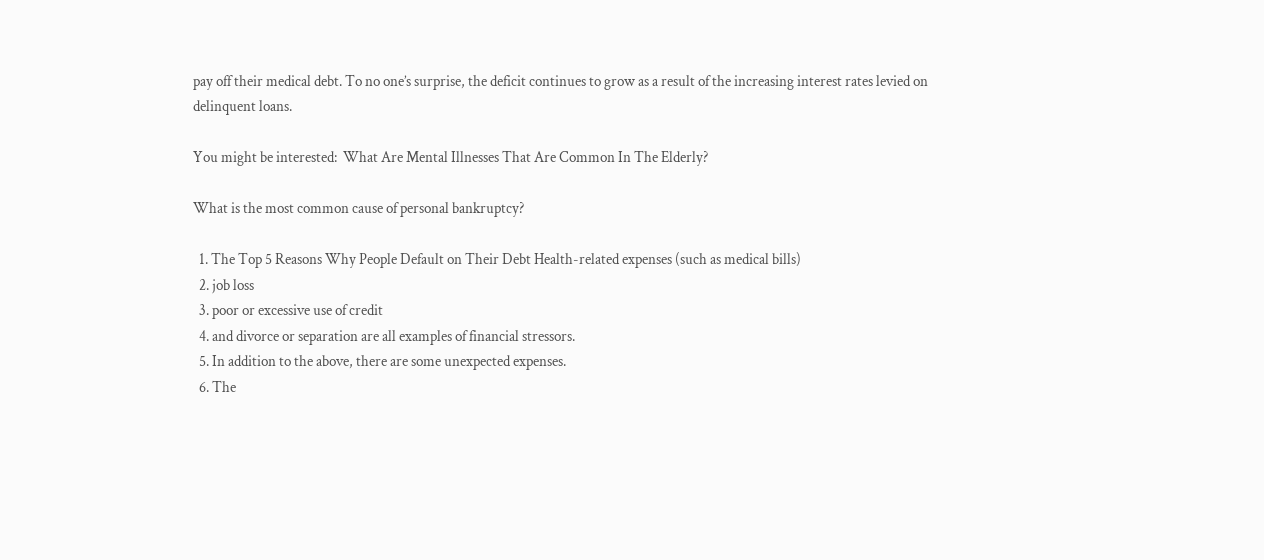pay off their medical debt. To no one’s surprise, the deficit continues to grow as a result of the increasing interest rates levied on delinquent loans.

You might be interested:  What Are Mental Illnesses That Are Common In The Elderly?

What is the most common cause of personal bankruptcy?

  1. The Top 5 Reasons Why People Default on Their Debt Health-related expenses (such as medical bills)
  2. job loss
  3. poor or excessive use of credit
  4. and divorce or separation are all examples of financial stressors.
  5. In addition to the above, there are some unexpected expenses.
  6. The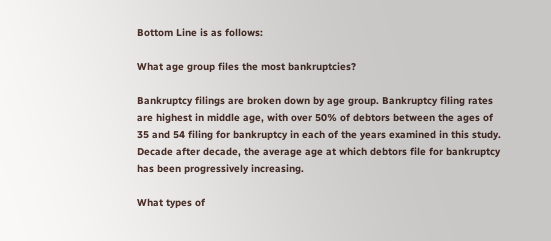Bottom Line is as follows:

What age group files the most bankruptcies?

Bankruptcy filings are broken down by age group. Bankruptcy filing rates are highest in middle age, with over 50% of debtors between the ages of 35 and 54 filing for bankruptcy in each of the years examined in this study. Decade after decade, the average age at which debtors file for bankruptcy has been progressively increasing.

What types of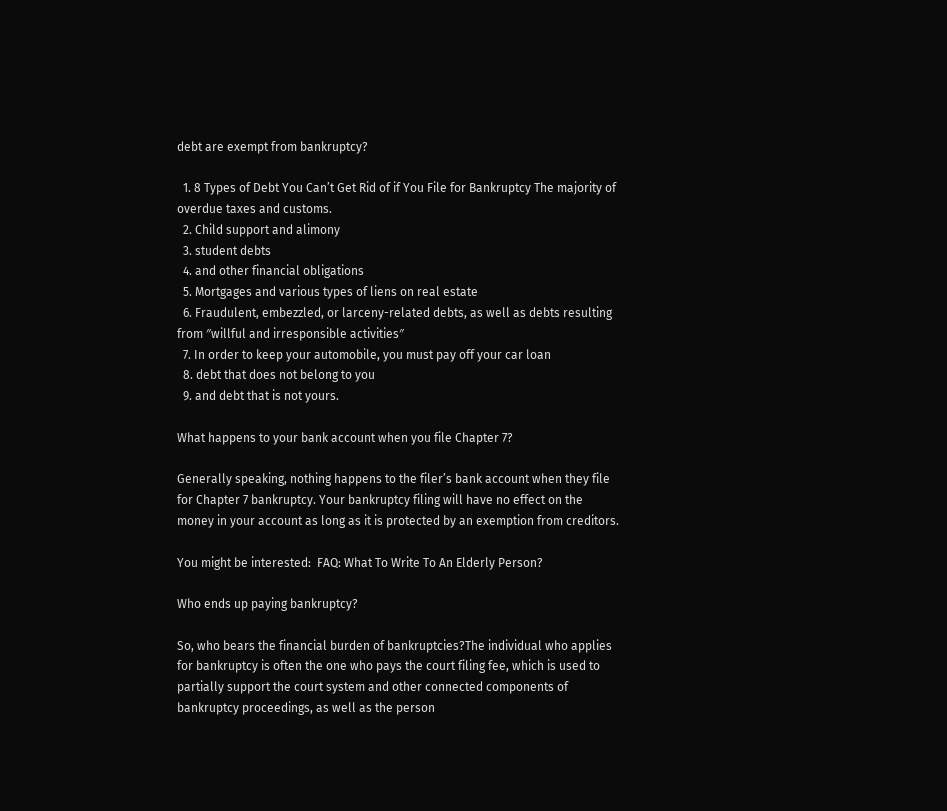debt are exempt from bankruptcy?

  1. 8 Types of Debt You Can’t Get Rid of if You File for Bankruptcy The majority of overdue taxes and customs.
  2. Child support and alimony
  3. student debts
  4. and other financial obligations
  5. Mortgages and various types of liens on real estate
  6. Fraudulent, embezzled, or larceny-related debts, as well as debts resulting from ″willful and irresponsible activities″
  7. In order to keep your automobile, you must pay off your car loan
  8. debt that does not belong to you
  9. and debt that is not yours.

What happens to your bank account when you file Chapter 7?

Generally speaking, nothing happens to the filer’s bank account when they file for Chapter 7 bankruptcy. Your bankruptcy filing will have no effect on the money in your account as long as it is protected by an exemption from creditors.

You might be interested:  FAQ: What To Write To An Elderly Person?

Who ends up paying bankruptcy?

So, who bears the financial burden of bankruptcies?The individual who applies for bankruptcy is often the one who pays the court filing fee, which is used to partially support the court system and other connected components of bankruptcy proceedings, as well as the person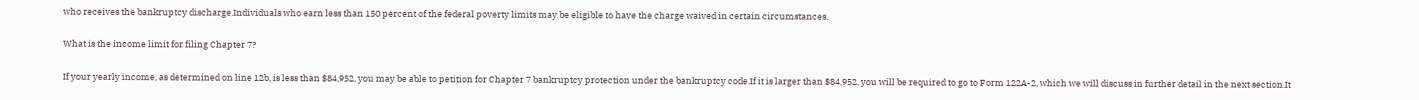who receives the bankruptcy discharge.Individuals who earn less than 150 percent of the federal poverty limits may be eligible to have the charge waived in certain circumstances.

What is the income limit for filing Chapter 7?

If your yearly income, as determined on line 12b, is less than $84,952, you may be able to petition for Chapter 7 bankruptcy protection under the bankruptcy code.If it is larger than $84,952, you will be required to go to Form 122A-2, which we will discuss in further detail in the next section.It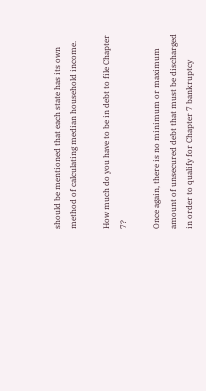should be mentioned that each state has its own method of calculating median household income.

How much do you have to be in debt to file Chapter 7?

Once again, there is no minimum or maximum amount of unsecured debt that must be discharged in order to qualify for Chapter 7 bankruptcy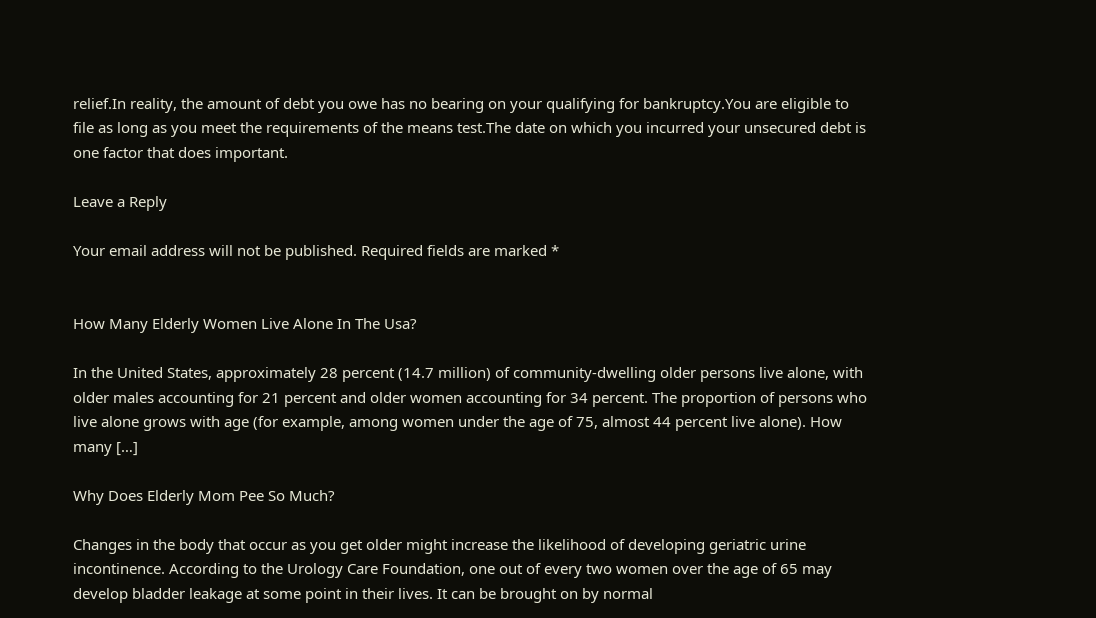relief.In reality, the amount of debt you owe has no bearing on your qualifying for bankruptcy.You are eligible to file as long as you meet the requirements of the means test.The date on which you incurred your unsecured debt is one factor that does important.

Leave a Reply

Your email address will not be published. Required fields are marked *


How Many Elderly Women Live Alone In The Usa?

In the United States, approximately 28 percent (14.7 million) of community-dwelling older persons live alone, with older males accounting for 21 percent and older women accounting for 34 percent. The proportion of persons who live alone grows with age (for example, among women under the age of 75, almost 44 percent live alone). How many […]

Why Does Elderly Mom Pee So Much?

Changes in the body that occur as you get older might increase the likelihood of developing geriatric urine incontinence. According to the Urology Care Foundation, one out of every two women over the age of 65 may develop bladder leakage at some point in their lives. It can be brought on by normal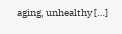aging, unhealthy […]